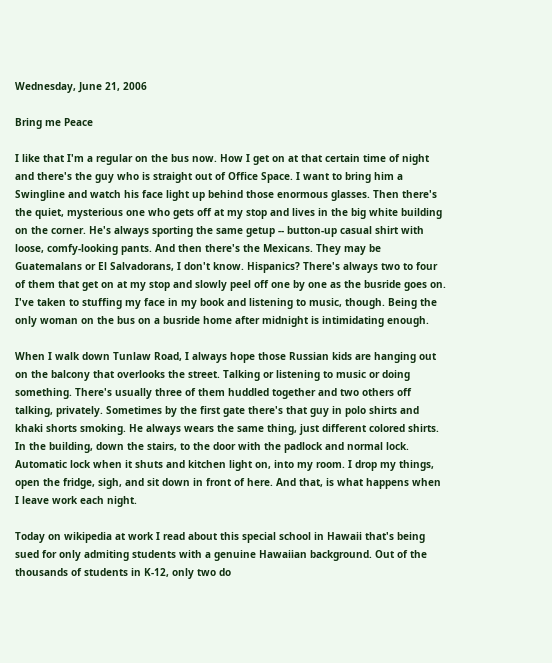Wednesday, June 21, 2006

Bring me Peace

I like that I'm a regular on the bus now. How I get on at that certain time of night and there's the guy who is straight out of Office Space. I want to bring him a Swingline and watch his face light up behind those enormous glasses. Then there's the quiet, mysterious one who gets off at my stop and lives in the big white building on the corner. He's always sporting the same getup -- button-up casual shirt with loose, comfy-looking pants. And then there's the Mexicans. They may be Guatemalans or El Salvadorans, I don't know. Hispanics? There's always two to four of them that get on at my stop and slowly peel off one by one as the busride goes on. I've taken to stuffing my face in my book and listening to music, though. Being the only woman on the bus on a busride home after midnight is intimidating enough.

When I walk down Tunlaw Road, I always hope those Russian kids are hanging out on the balcony that overlooks the street. Talking or listening to music or doing something. There's usually three of them huddled together and two others off talking, privately. Sometimes by the first gate there's that guy in polo shirts and khaki shorts smoking. He always wears the same thing, just different colored shirts. In the building, down the stairs, to the door with the padlock and normal lock. Automatic lock when it shuts and kitchen light on, into my room. I drop my things, open the fridge, sigh, and sit down in front of here. And that, is what happens when I leave work each night.

Today on wikipedia at work I read about this special school in Hawaii that's being sued for only admiting students with a genuine Hawaiian background. Out of the thousands of students in K-12, only two do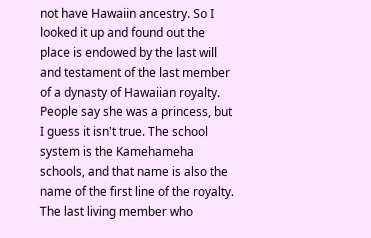not have Hawaiin ancestry. So I looked it up and found out the place is endowed by the last will and testament of the last member of a dynasty of Hawaiian royalty. People say she was a princess, but I guess it isn't true. The school system is the Kamehameha schools, and that name is also the name of the first line of the royalty. The last living member who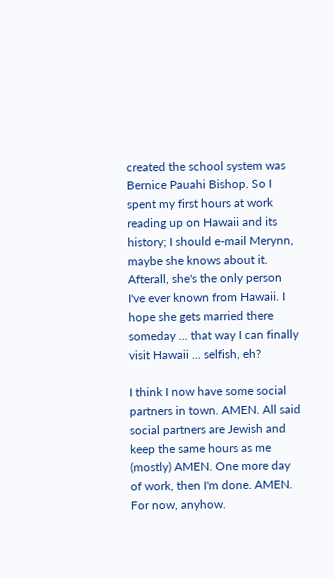created the school system was Bernice Pauahi Bishop. So I spent my first hours at work reading up on Hawaii and its history; I should e-mail Merynn, maybe she knows about it. Afterall, she's the only person I've ever known from Hawaii. I hope she gets married there someday ... that way I can finally visit Hawaii ... selfish, eh?

I think I now have some social partners in town. AMEN. All said social partners are Jewish and keep the same hours as me (mostly) AMEN. One more day of work, then I'm done. AMEN. For now, anyhow.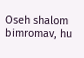Oseh shalom bimromav, hu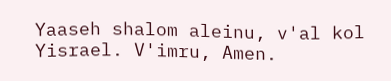Yaaseh shalom aleinu, v'al kol Yisrael. V'imru, Amen.